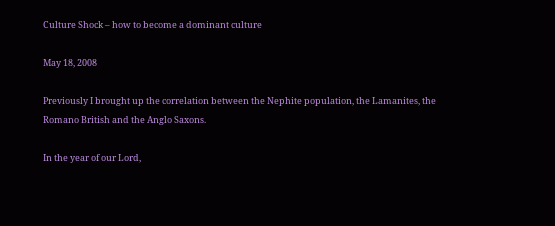Culture Shock – how to become a dominant culture

May 18, 2008

Previously I brought up the correlation between the Nephite population, the Lamanites, the Romano British and the Anglo Saxons.

In the year of our Lord,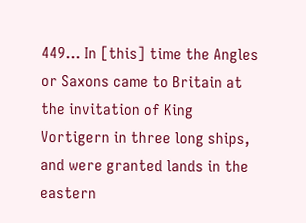449… In [this] time the Angles or Saxons came to Britain at the invitation of King Vortigern in three long ships, and were granted lands in the eastern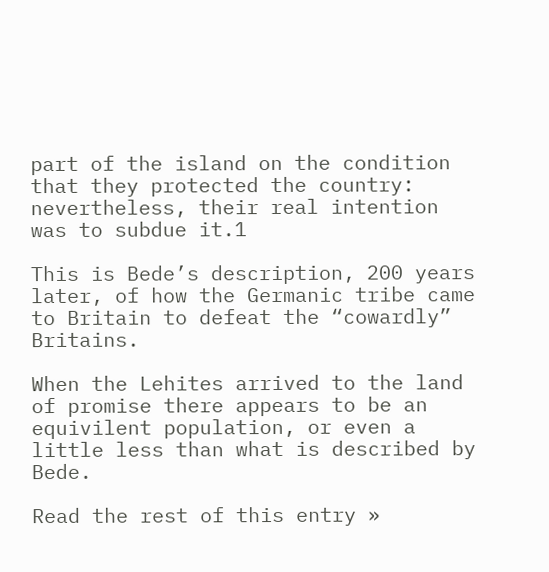part of the island on the condition that they protected the country: nevertheless, their real intention was to subdue it.1

This is Bede’s description, 200 years later, of how the Germanic tribe came to Britain to defeat the “cowardly” Britains.

When the Lehites arrived to the land of promise there appears to be an equivilent population, or even a little less than what is described by Bede.

Read the rest of this entry »